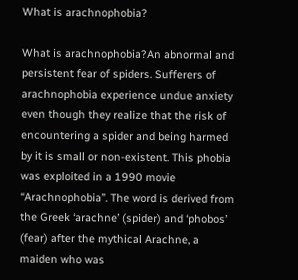What is arachnophobia?

What is arachnophobia?An abnormal and persistent fear of spiders. Sufferers of arachnophobia experience undue anxiety even though they realize that the risk of encountering a spider and being harmed by it is small or non-existent. This phobia was exploited in a 1990 movie “Arachnophobia”. The word is derived from the Greek ‘arachne’ (spider) and ‘phobos’ (fear) after the mythical Arachne, a maiden who was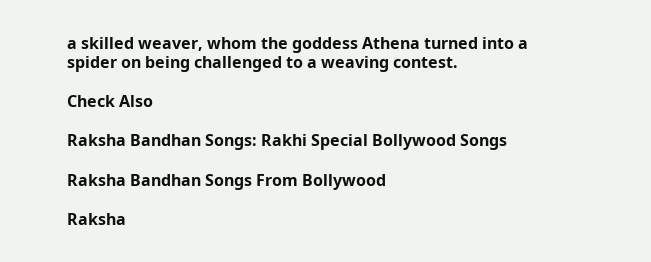a skilled weaver, whom the goddess Athena turned into a spider on being challenged to a weaving contest.

Check Also

Raksha Bandhan Songs: Rakhi Special Bollywood Songs

Raksha Bandhan Songs From Bollywood

Raksha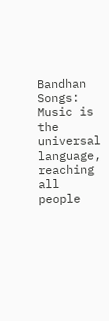Bandhan Songs: Music is the universal language, reaching all people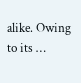alike. Owing to its …